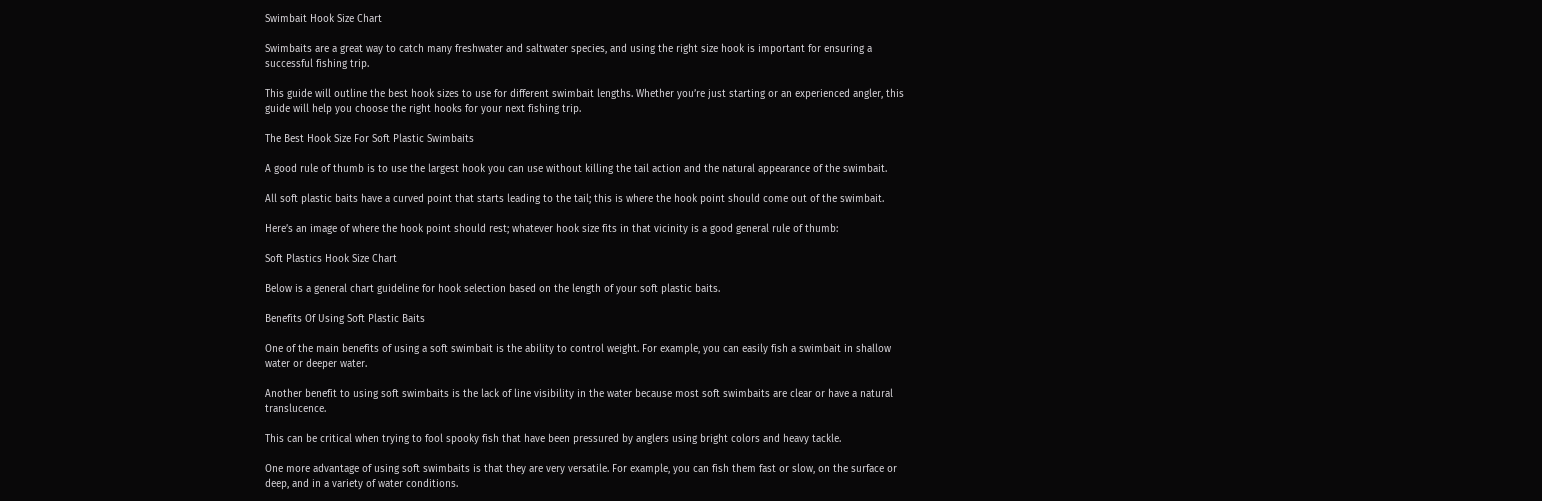Swimbait Hook Size Chart

Swimbaits are a great way to catch many freshwater and saltwater species, and using the right size hook is important for ensuring a successful fishing trip.

This guide will outline the best hook sizes to use for different swimbait lengths. Whether you’re just starting or an experienced angler, this guide will help you choose the right hooks for your next fishing trip.

The Best Hook Size For Soft Plastic Swimbaits

A good rule of thumb is to use the largest hook you can use without killing the tail action and the natural appearance of the swimbait.

All soft plastic baits have a curved point that starts leading to the tail; this is where the hook point should come out of the swimbait.

Here’s an image of where the hook point should rest; whatever hook size fits in that vicinity is a good general rule of thumb:

Soft Plastics Hook Size Chart

Below is a general chart guideline for hook selection based on the length of your soft plastic baits.

Benefits Of Using Soft Plastic Baits

One of the main benefits of using a soft swimbait is the ability to control weight. For example, you can easily fish a swimbait in shallow water or deeper water.

Another benefit to using soft swimbaits is the lack of line visibility in the water because most soft swimbaits are clear or have a natural translucence.

This can be critical when trying to fool spooky fish that have been pressured by anglers using bright colors and heavy tackle.

One more advantage of using soft swimbaits is that they are very versatile. For example, you can fish them fast or slow, on the surface or deep, and in a variety of water conditions.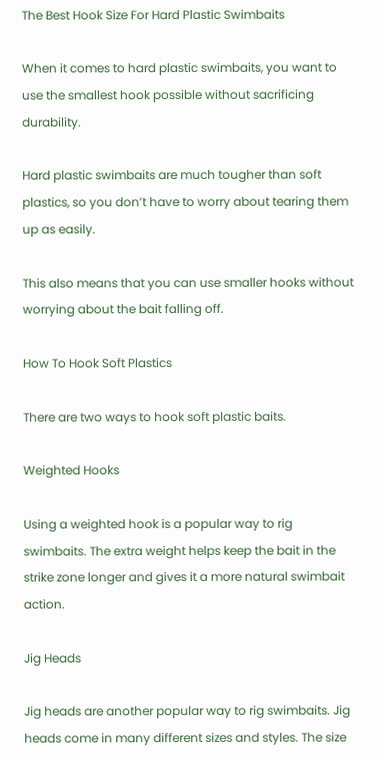The Best Hook Size For Hard Plastic Swimbaits

When it comes to hard plastic swimbaits, you want to use the smallest hook possible without sacrificing durability.

Hard plastic swimbaits are much tougher than soft plastics, so you don’t have to worry about tearing them up as easily.

This also means that you can use smaller hooks without worrying about the bait falling off.

How To Hook Soft Plastics

There are two ways to hook soft plastic baits.

Weighted Hooks

Using a weighted hook is a popular way to rig swimbaits. The extra weight helps keep the bait in the strike zone longer and gives it a more natural swimbait action.

Jig Heads

Jig heads are another popular way to rig swimbaits. Jig heads come in many different sizes and styles. The size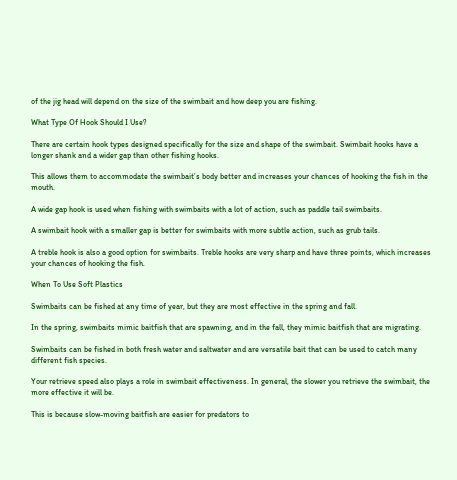of the jig head will depend on the size of the swimbait and how deep you are fishing.

What Type Of Hook Should I Use?

There are certain hook types designed specifically for the size and shape of the swimbait. Swimbait hooks have a longer shank and a wider gap than other fishing hooks.

This allows them to accommodate the swimbait’s body better and increases your chances of hooking the fish in the mouth.

A wide gap hook is used when fishing with swimbaits with a lot of action, such as paddle tail swimbaits.

A swimbait hook with a smaller gap is better for swimbaits with more subtle action, such as grub tails.

A treble hook is also a good option for swimbaits. Treble hooks are very sharp and have three points, which increases your chances of hooking the fish.

When To Use Soft Plastics

Swimbaits can be fished at any time of year, but they are most effective in the spring and fall.

In the spring, swimbaits mimic baitfish that are spawning, and in the fall, they mimic baitfish that are migrating.

Swimbaits can be fished in both fresh water and saltwater and are versatile bait that can be used to catch many different fish species.

Your retrieve speed also plays a role in swimbait effectiveness. In general, the slower you retrieve the swimbait, the more effective it will be.

This is because slow-moving baitfish are easier for predators to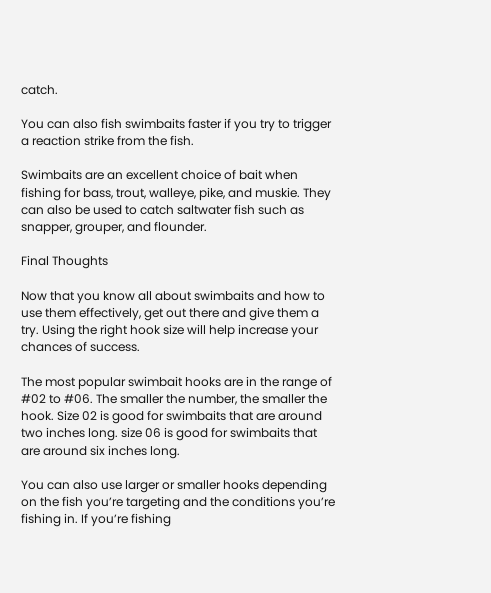catch.

You can also fish swimbaits faster if you try to trigger a reaction strike from the fish.

Swimbaits are an excellent choice of bait when fishing for bass, trout, walleye, pike, and muskie. They can also be used to catch saltwater fish such as snapper, grouper, and flounder.

Final Thoughts

Now that you know all about swimbaits and how to use them effectively, get out there and give them a try. Using the right hook size will help increase your chances of success.

The most popular swimbait hooks are in the range of #02 to #06. The smaller the number, the smaller the hook. Size 02 is good for swimbaits that are around two inches long. size 06 is good for swimbaits that are around six inches long.

You can also use larger or smaller hooks depending on the fish you’re targeting and the conditions you’re fishing in. If you’re fishing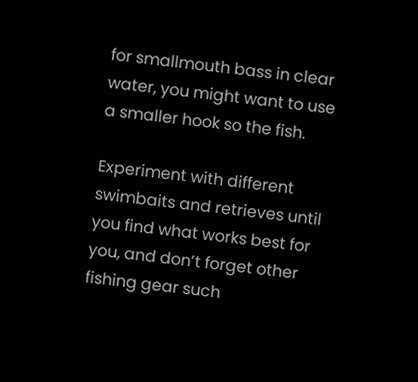for smallmouth bass in clear water, you might want to use a smaller hook so the fish.

Experiment with different swimbaits and retrieves until you find what works best for you, and don’t forget other fishing gear such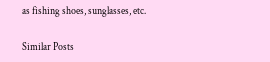as fishing shoes, sunglasses, etc.

Similar Posts